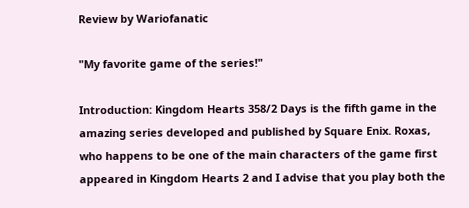Review by Wariofanatic

"My favorite game of the series!"

Introduction: Kingdom Hearts 358/2 Days is the fifth game in the amazing series developed and published by Square Enix. Roxas, who happens to be one of the main characters of the game first appeared in Kingdom Hearts 2 and I advise that you play both the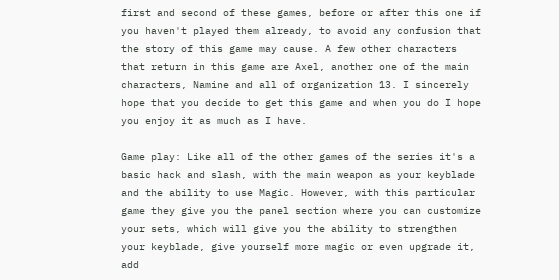first and second of these games, before or after this one if you haven't played them already, to avoid any confusion that the story of this game may cause. A few other characters that return in this game are Axel, another one of the main characters, Namine and all of organization 13. I sincerely hope that you decide to get this game and when you do I hope you enjoy it as much as I have.

Game play: Like all of the other games of the series it's a basic hack and slash, with the main weapon as your keyblade and the ability to use Magic. However, with this particular game they give you the panel section where you can customize your sets, which will give you the ability to strengthen your keyblade, give yourself more magic or even upgrade it, add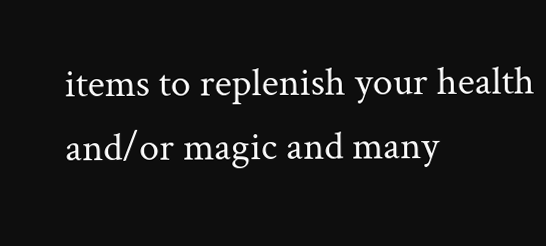items to replenish your health and/or magic and many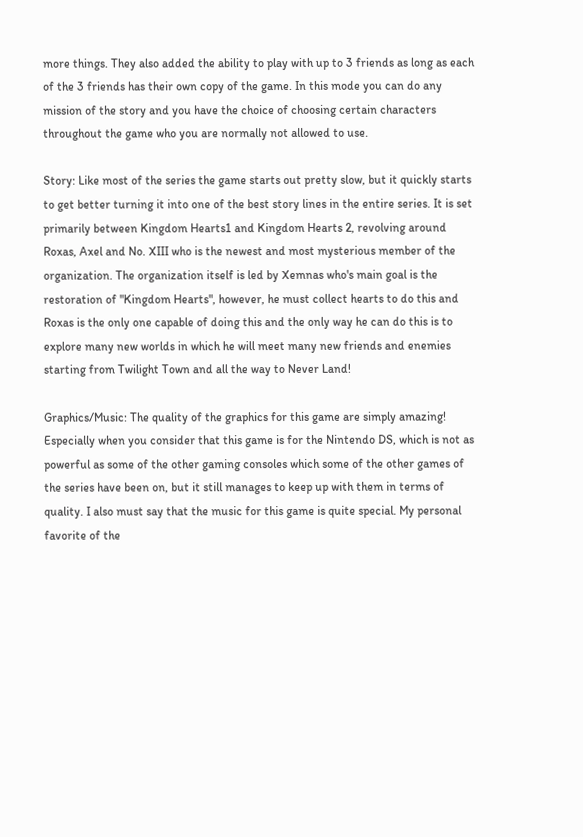more things. They also added the ability to play with up to 3 friends as long as each of the 3 friends has their own copy of the game. In this mode you can do any mission of the story and you have the choice of choosing certain characters throughout the game who you are normally not allowed to use.

Story: Like most of the series the game starts out pretty slow, but it quickly starts to get better turning it into one of the best story lines in the entire series. It is set primarily between Kingdom Hearts1 and Kingdom Hearts 2, revolving around Roxas, Axel and No. XIII who is the newest and most mysterious member of the organization. The organization itself is led by Xemnas who's main goal is the restoration of "Kingdom Hearts", however, he must collect hearts to do this and Roxas is the only one capable of doing this and the only way he can do this is to explore many new worlds in which he will meet many new friends and enemies starting from Twilight Town and all the way to Never Land!

Graphics/Music: The quality of the graphics for this game are simply amazing! Especially when you consider that this game is for the Nintendo DS, which is not as powerful as some of the other gaming consoles which some of the other games of the series have been on, but it still manages to keep up with them in terms of quality. I also must say that the music for this game is quite special. My personal favorite of the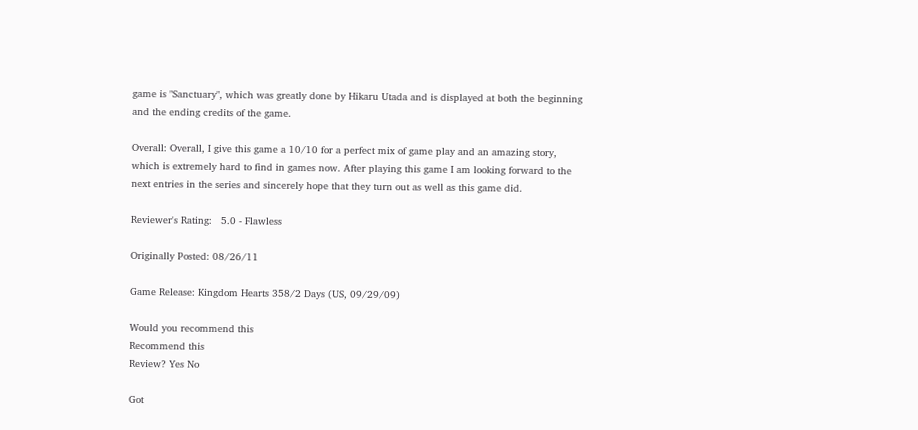game is "Sanctuary", which was greatly done by Hikaru Utada and is displayed at both the beginning and the ending credits of the game.

Overall: Overall, I give this game a 10/10 for a perfect mix of game play and an amazing story, which is extremely hard to find in games now. After playing this game I am looking forward to the next entries in the series and sincerely hope that they turn out as well as this game did.

Reviewer's Rating:   5.0 - Flawless

Originally Posted: 08/26/11

Game Release: Kingdom Hearts 358/2 Days (US, 09/29/09)

Would you recommend this
Recommend this
Review? Yes No

Got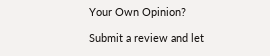Your Own Opinion?

Submit a review and let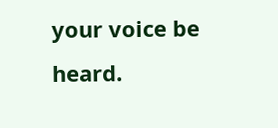your voice be heard.